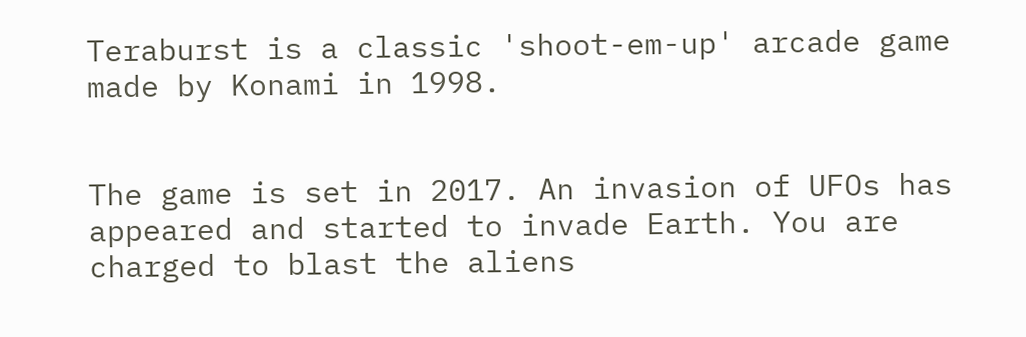Teraburst is a classic 'shoot-em-up' arcade game made by Konami in 1998.


The game is set in 2017. An invasion of UFOs has appeared and started to invade Earth. You are charged to blast the aliens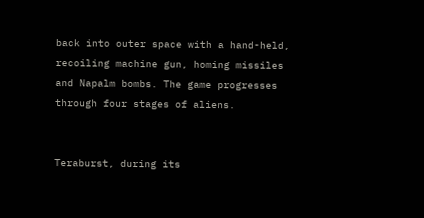back into outer space with a hand-held, recoiling machine gun, homing missiles and Napalm bombs. The game progresses through four stages of aliens.


Teraburst, during its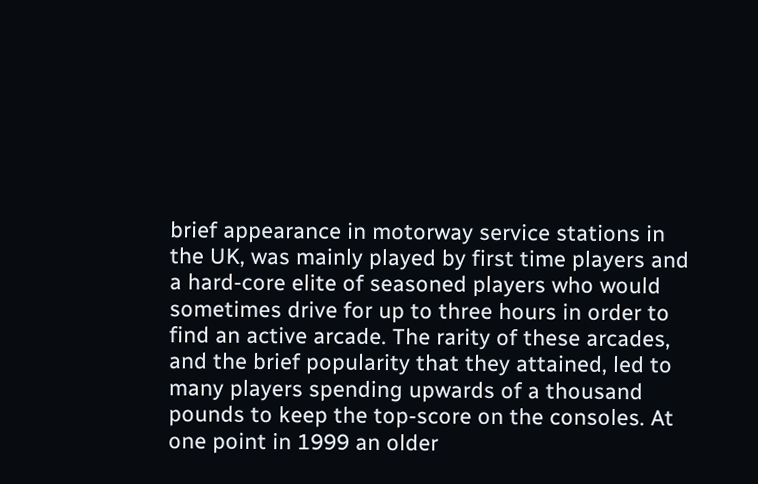brief appearance in motorway service stations in the UK, was mainly played by first time players and a hard-core elite of seasoned players who would sometimes drive for up to three hours in order to find an active arcade. The rarity of these arcades, and the brief popularity that they attained, led to many players spending upwards of a thousand pounds to keep the top-score on the consoles. At one point in 1999 an older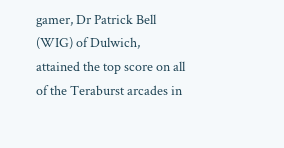gamer, Dr Patrick Bell (WIG) of Dulwich, attained the top score on all of the Teraburst arcades in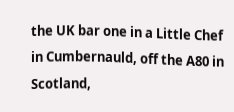the UK bar one in a Little Chef in Cumbernauld, off the A80 in Scotland,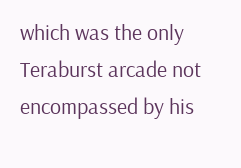which was the only Teraburst arcade not encompassed by his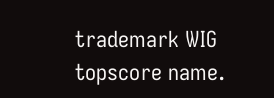trademark WIG topscore name.